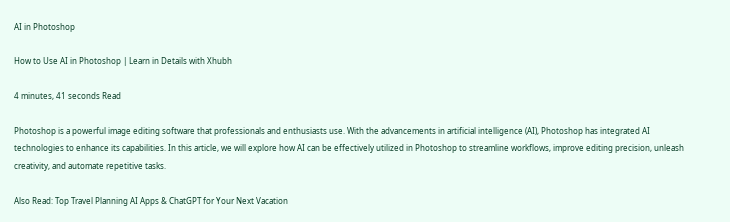AI in Photoshop

How to Use AI in Photoshop | Learn in Details with Xhubh

4 minutes, 41 seconds Read

Photoshop is a powerful image editing software that professionals and enthusiasts use. With the advancements in artificial intelligence (AI), Photoshop has integrated AI technologies to enhance its capabilities. In this article, we will explore how AI can be effectively utilized in Photoshop to streamline workflows, improve editing precision, unleash creativity, and automate repetitive tasks.

Also Read: Top Travel Planning AI Apps & ChatGPT for Your Next Vacation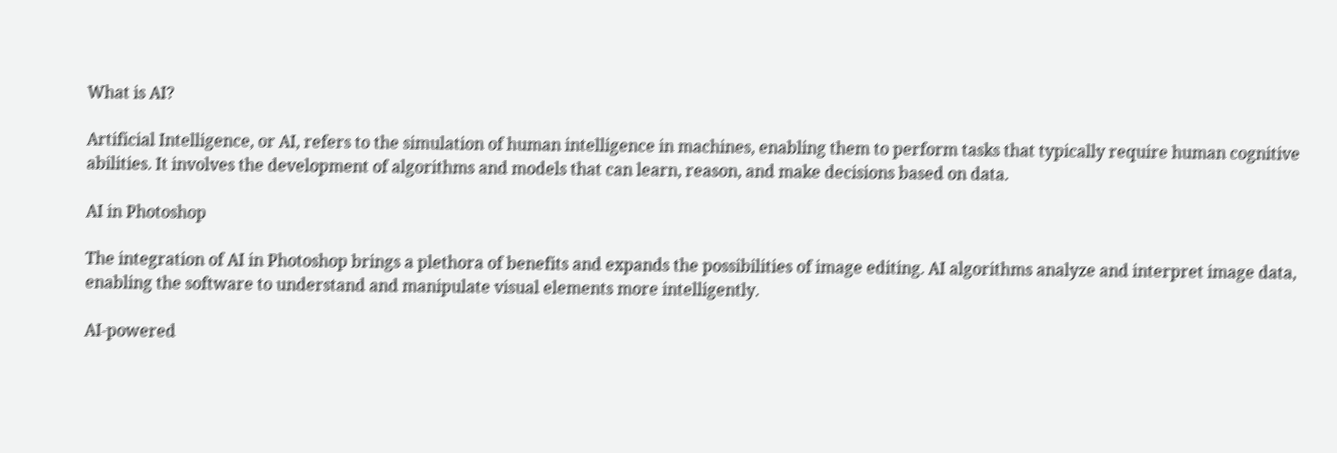What is AI?

Artificial Intelligence, or AI, refers to the simulation of human intelligence in machines, enabling them to perform tasks that typically require human cognitive abilities. It involves the development of algorithms and models that can learn, reason, and make decisions based on data.

AI in Photoshop

The integration of AI in Photoshop brings a plethora of benefits and expands the possibilities of image editing. AI algorithms analyze and interpret image data, enabling the software to understand and manipulate visual elements more intelligently.

AI-powered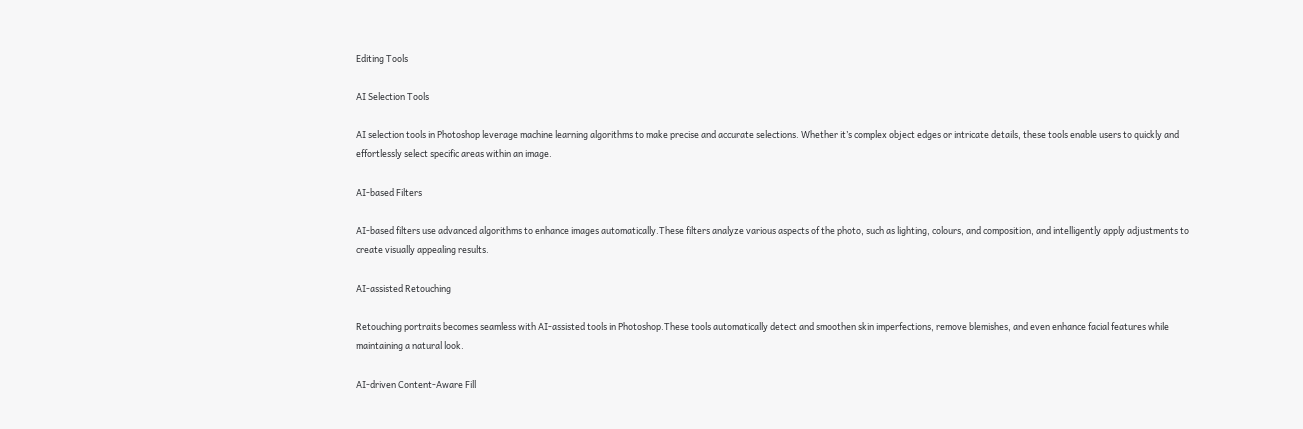Editing Tools

AI Selection Tools

AI selection tools in Photoshop leverage machine learning algorithms to make precise and accurate selections. Whether it’s complex object edges or intricate details, these tools enable users to quickly and effortlessly select specific areas within an image.

AI-based Filters

AI-based filters use advanced algorithms to enhance images automatically.These filters analyze various aspects of the photo, such as lighting, colours, and composition, and intelligently apply adjustments to create visually appealing results.

AI-assisted Retouching

Retouching portraits becomes seamless with AI-assisted tools in Photoshop.These tools automatically detect and smoothen skin imperfections, remove blemishes, and even enhance facial features while maintaining a natural look.

AI-driven Content-Aware Fill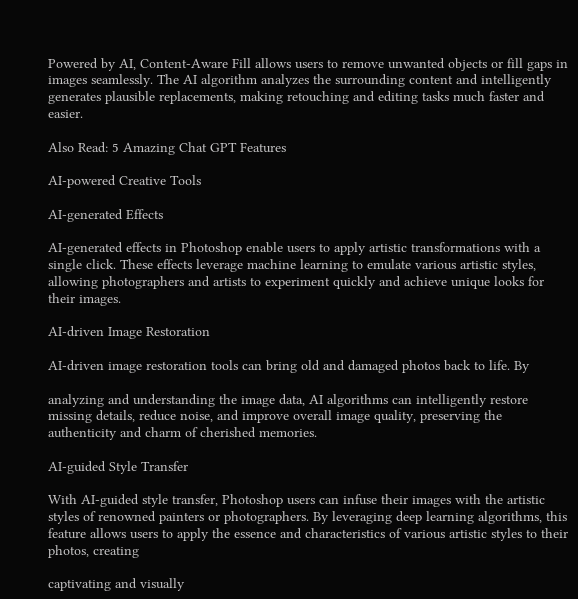Powered by AI, Content-Aware Fill allows users to remove unwanted objects or fill gaps in images seamlessly. The AI algorithm analyzes the surrounding content and intelligently generates plausible replacements, making retouching and editing tasks much faster and easier.

Also Read: 5 Amazing Chat GPT Features

AI-powered Creative Tools

AI-generated Effects

AI-generated effects in Photoshop enable users to apply artistic transformations with a single click. These effects leverage machine learning to emulate various artistic styles, allowing photographers and artists to experiment quickly and achieve unique looks for their images.

AI-driven Image Restoration

AI-driven image restoration tools can bring old and damaged photos back to life. By

analyzing and understanding the image data, AI algorithms can intelligently restore missing details, reduce noise, and improve overall image quality, preserving the authenticity and charm of cherished memories.

AI-guided Style Transfer

With AI-guided style transfer, Photoshop users can infuse their images with the artistic styles of renowned painters or photographers. By leveraging deep learning algorithms, this feature allows users to apply the essence and characteristics of various artistic styles to their photos, creating

captivating and visually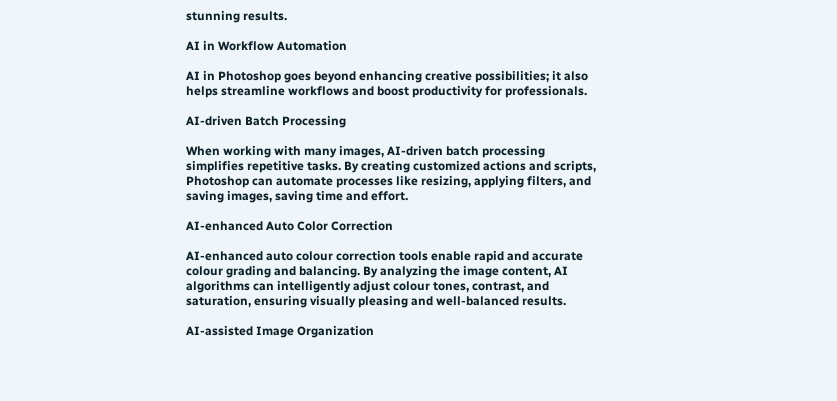stunning results.

AI in Workflow Automation

AI in Photoshop goes beyond enhancing creative possibilities; it also helps streamline workflows and boost productivity for professionals.

AI-driven Batch Processing

When working with many images, AI-driven batch processing simplifies repetitive tasks. By creating customized actions and scripts, Photoshop can automate processes like resizing, applying filters, and saving images, saving time and effort.

AI-enhanced Auto Color Correction

AI-enhanced auto colour correction tools enable rapid and accurate colour grading and balancing. By analyzing the image content, AI algorithms can intelligently adjust colour tones, contrast, and saturation, ensuring visually pleasing and well-balanced results.

AI-assisted Image Organization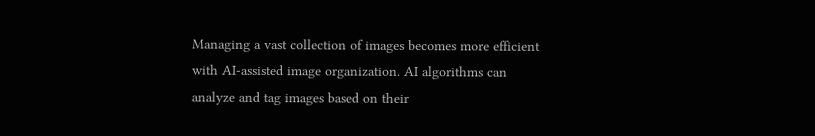Managing a vast collection of images becomes more efficient with AI-assisted image organization. AI algorithms can analyze and tag images based on their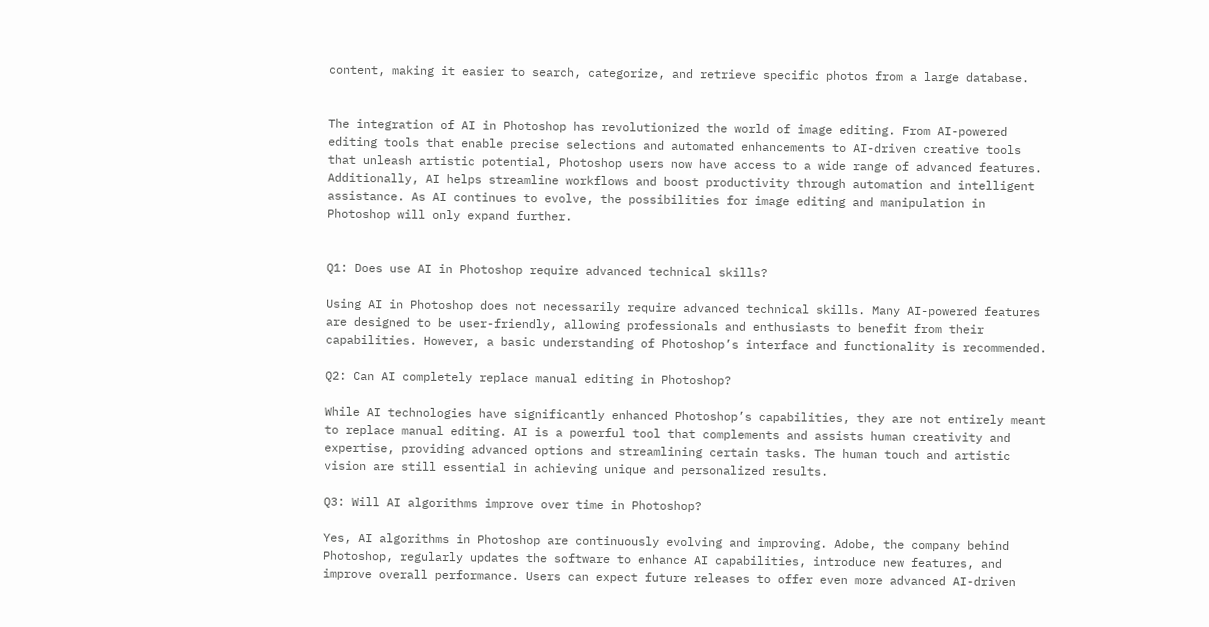content, making it easier to search, categorize, and retrieve specific photos from a large database.


The integration of AI in Photoshop has revolutionized the world of image editing. From AI-powered editing tools that enable precise selections and automated enhancements to AI-driven creative tools that unleash artistic potential, Photoshop users now have access to a wide range of advanced features. Additionally, AI helps streamline workflows and boost productivity through automation and intelligent assistance. As AI continues to evolve, the possibilities for image editing and manipulation in Photoshop will only expand further.


Q1: Does use AI in Photoshop require advanced technical skills?

Using AI in Photoshop does not necessarily require advanced technical skills. Many AI-powered features are designed to be user-friendly, allowing professionals and enthusiasts to benefit from their capabilities. However, a basic understanding of Photoshop’s interface and functionality is recommended.

Q2: Can AI completely replace manual editing in Photoshop?

While AI technologies have significantly enhanced Photoshop’s capabilities, they are not entirely meant to replace manual editing. AI is a powerful tool that complements and assists human creativity and expertise, providing advanced options and streamlining certain tasks. The human touch and artistic vision are still essential in achieving unique and personalized results.

Q3: Will AI algorithms improve over time in Photoshop?

Yes, AI algorithms in Photoshop are continuously evolving and improving. Adobe, the company behind Photoshop, regularly updates the software to enhance AI capabilities, introduce new features, and improve overall performance. Users can expect future releases to offer even more advanced AI-driven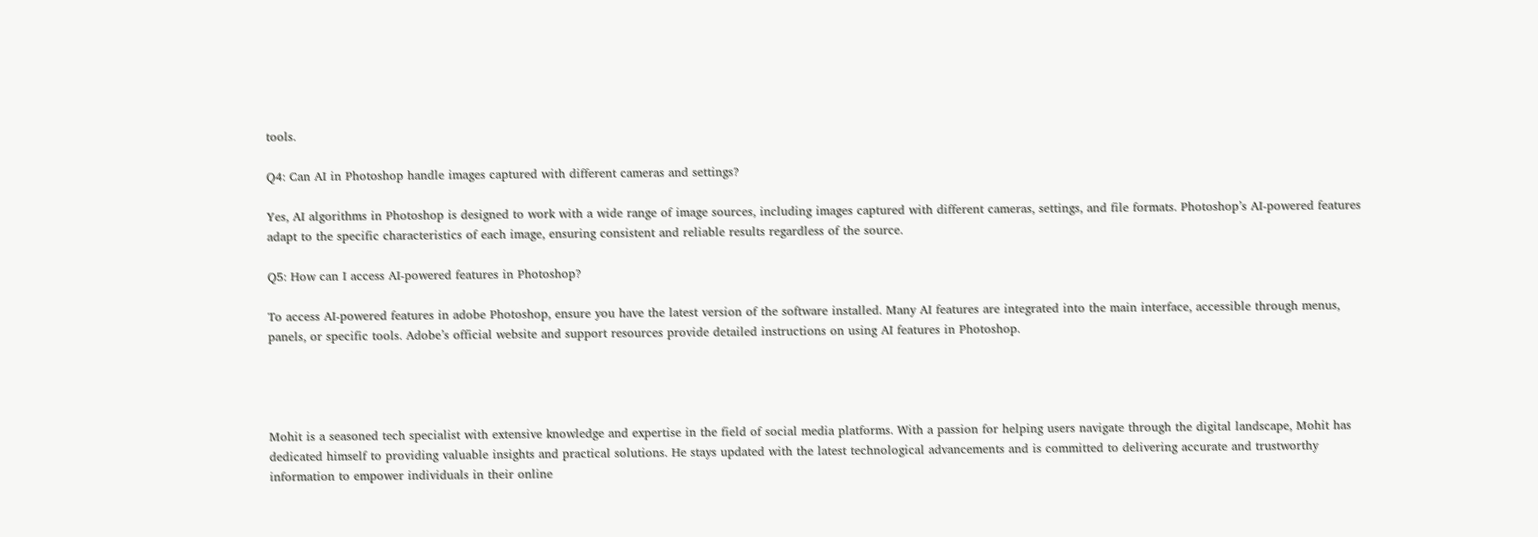tools.

Q4: Can AI in Photoshop handle images captured with different cameras and settings?

Yes, AI algorithms in Photoshop is designed to work with a wide range of image sources, including images captured with different cameras, settings, and file formats. Photoshop’s AI-powered features adapt to the specific characteristics of each image, ensuring consistent and reliable results regardless of the source.

Q5: How can I access AI-powered features in Photoshop?

To access AI-powered features in adobe Photoshop, ensure you have the latest version of the software installed. Many AI features are integrated into the main interface, accessible through menus, panels, or specific tools. Adobe’s official website and support resources provide detailed instructions on using AI features in Photoshop.




Mohit is a seasoned tech specialist with extensive knowledge and expertise in the field of social media platforms. With a passion for helping users navigate through the digital landscape, Mohit has dedicated himself to providing valuable insights and practical solutions. He stays updated with the latest technological advancements and is committed to delivering accurate and trustworthy information to empower individuals in their online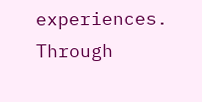experiences. Through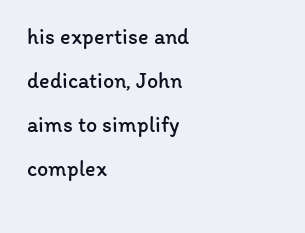his expertise and dedication, John aims to simplify complex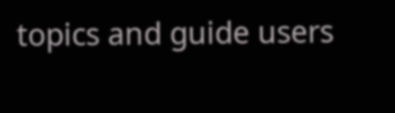topics and guide users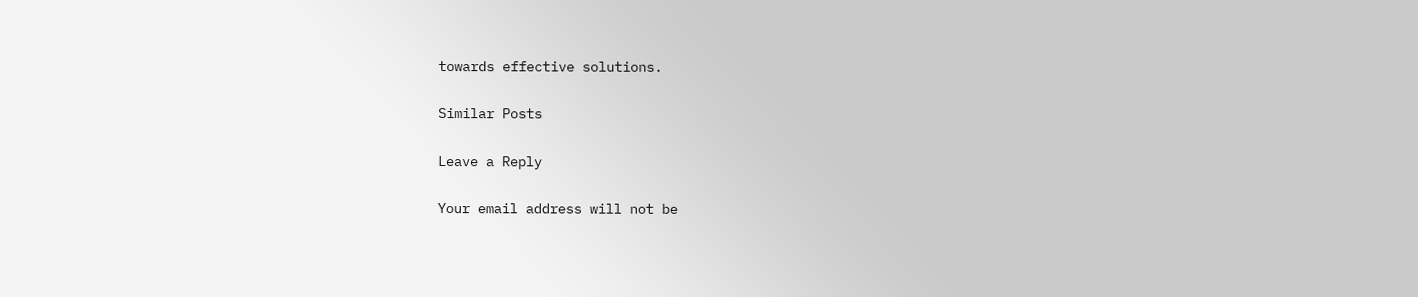towards effective solutions.

Similar Posts

Leave a Reply

Your email address will not be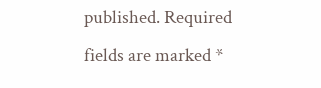published. Required fields are marked *